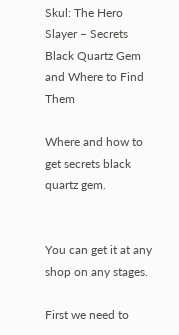Skul: The Hero Slayer – Secrets Black Quartz Gem and Where to Find Them

Where and how to get secrets black quartz gem.


You can get it at any shop on any stages.

First we need to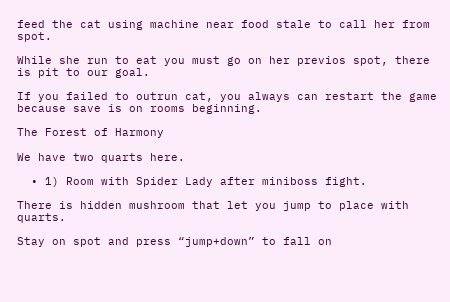feed the cat using machine near food stale to call her from spot.

While she run to eat you must go on her previos spot, there is pit to our goal.

If you failed to outrun cat, you always can restart the game because save is on rooms beginning.

The Forest of Harmony

We have two quarts here.

  • 1) Room with Spider Lady after miniboss fight.

There is hidden mushroom that let you jump to place with quarts.

Stay on spot and press “jump+down” to fall on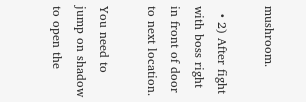mushroom.

  • 2) After fight with boss right in front of door to next location.

You need to jump on shadow to open the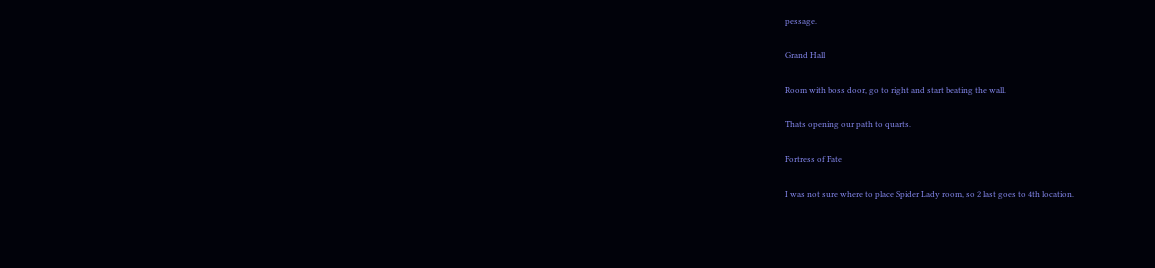pessage.

Grand Hall

Room with boss door, go to right and start beating the wall.

Thats opening our path to quarts.

Fortress of Fate

I was not sure where to place Spider Lady room, so 2 last goes to 4th location.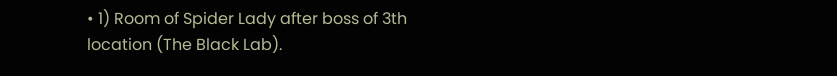• 1) Room of Spider Lady after boss of 3th location (The Black Lab).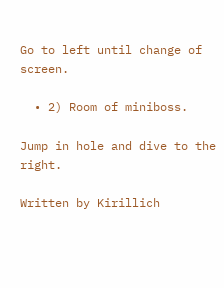Go to left until change of screen.

  • 2) Room of miniboss.

Jump in hole and dive to the right.

Written by Kirillich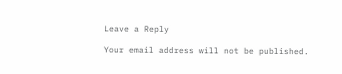Leave a Reply

Your email address will not be published.